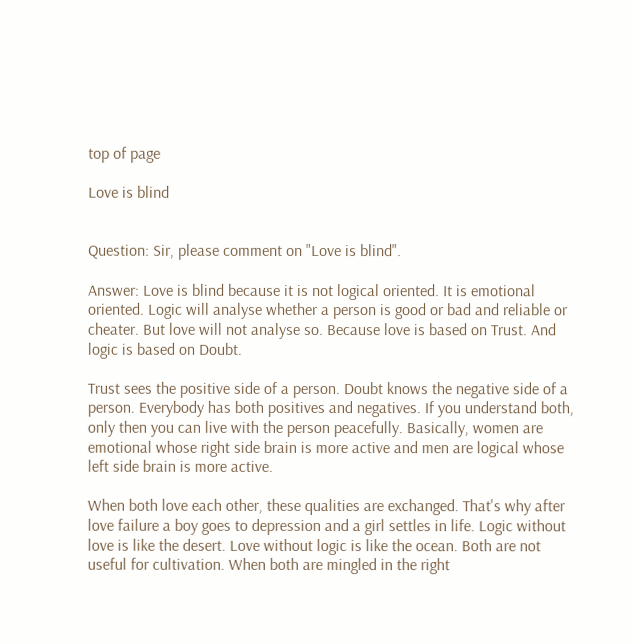top of page

Love is blind


Question: Sir, please comment on "Love is blind".

Answer: Love is blind because it is not logical oriented. It is emotional oriented. Logic will analyse whether a person is good or bad and reliable or cheater. But love will not analyse so. Because love is based on Trust. And logic is based on Doubt.

Trust sees the positive side of a person. Doubt knows the negative side of a person. Everybody has both positives and negatives. If you understand both, only then you can live with the person peacefully. Basically, women are emotional whose right side brain is more active and men are logical whose left side brain is more active.

When both love each other, these qualities are exchanged. That's why after love failure a boy goes to depression and a girl settles in life. Logic without love is like the desert. Love without logic is like the ocean. Both are not useful for cultivation. When both are mingled in the right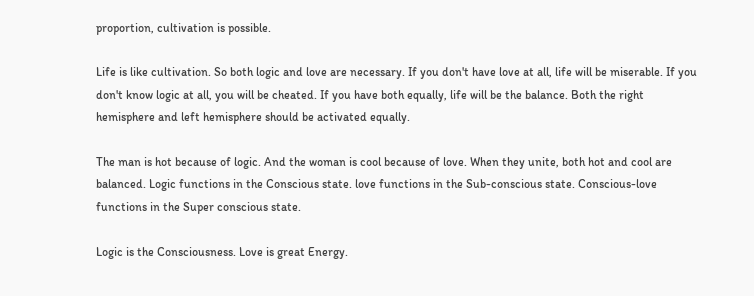proportion, cultivation is possible.

Life is like cultivation. So both logic and love are necessary. If you don't have love at all, life will be miserable. If you don't know logic at all, you will be cheated. If you have both equally, life will be the balance. Both the right hemisphere and left hemisphere should be activated equally.

The man is hot because of logic. And the woman is cool because of love. When they unite, both hot and cool are balanced. Logic functions in the Conscious state. love functions in the Sub-conscious state. Conscious-love functions in the Super conscious state.

Logic is the Consciousness. Love is great Energy.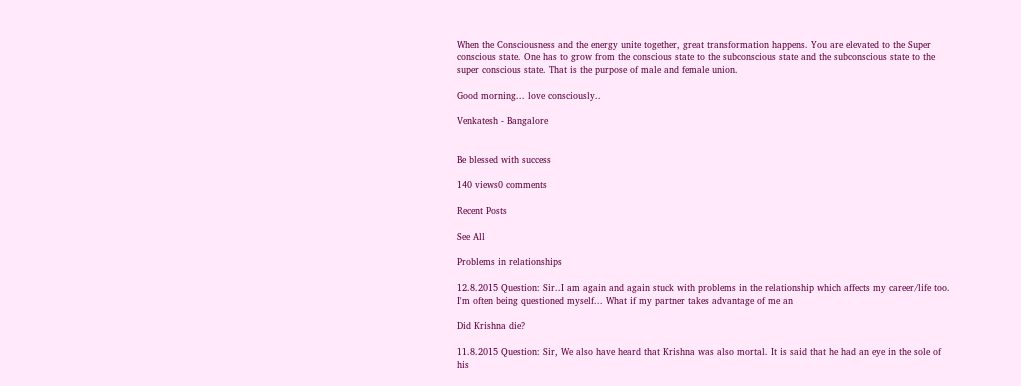When the Consciousness and the energy unite together, great transformation happens. You are elevated to the Super conscious state. One has to grow from the conscious state to the subconscious state and the subconscious state to the super conscious state. That is the purpose of male and female union.

Good morning... love consciously..

Venkatesh - Bangalore


Be blessed with success

140 views0 comments

Recent Posts

See All

Problems in relationships

12.8.2015 Question: Sir..I am again and again stuck with problems in the relationship which affects my career/life too. I'm often being questioned myself... What if my partner takes advantage of me an

Did Krishna die?

11.8.2015 Question: Sir, We also have heard that Krishna was also mortal. It is said that he had an eye in the sole of his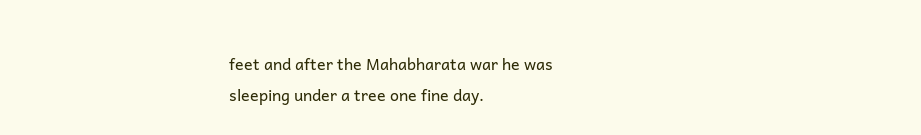feet and after the Mahabharata war he was sleeping under a tree one fine day.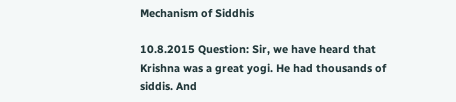Mechanism of Siddhis

10.8.2015 Question: Sir, we have heard that Krishna was a great yogi. He had thousands of siddis. And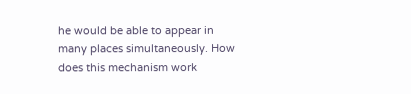he would be able to appear in many places simultaneously. How does this mechanism work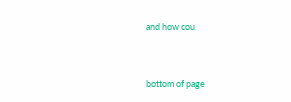and how cou


bottom of page